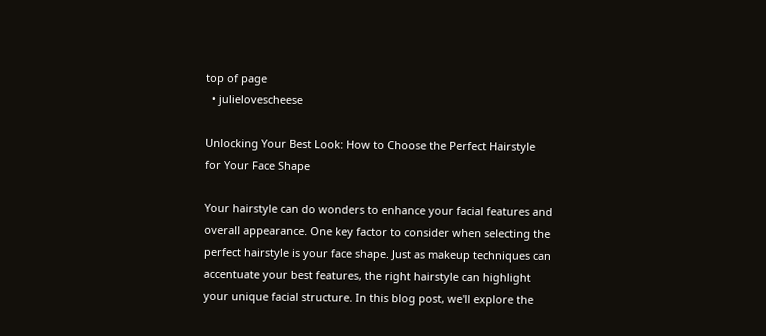top of page
  • julielovescheese

Unlocking Your Best Look: How to Choose the Perfect Hairstyle for Your Face Shape

Your hairstyle can do wonders to enhance your facial features and overall appearance. One key factor to consider when selecting the perfect hairstyle is your face shape. Just as makeup techniques can accentuate your best features, the right hairstyle can highlight your unique facial structure. In this blog post, we'll explore the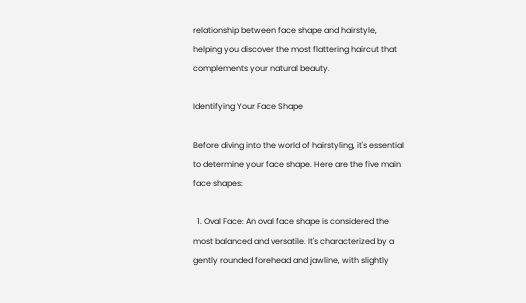relationship between face shape and hairstyle, helping you discover the most flattering haircut that complements your natural beauty.

Identifying Your Face Shape

Before diving into the world of hairstyling, it's essential to determine your face shape. Here are the five main face shapes:

  1. Oval Face: An oval face shape is considered the most balanced and versatile. It's characterized by a gently rounded forehead and jawline, with slightly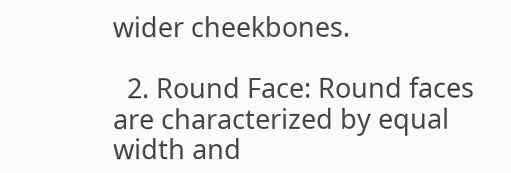wider cheekbones.

  2. Round Face: Round faces are characterized by equal width and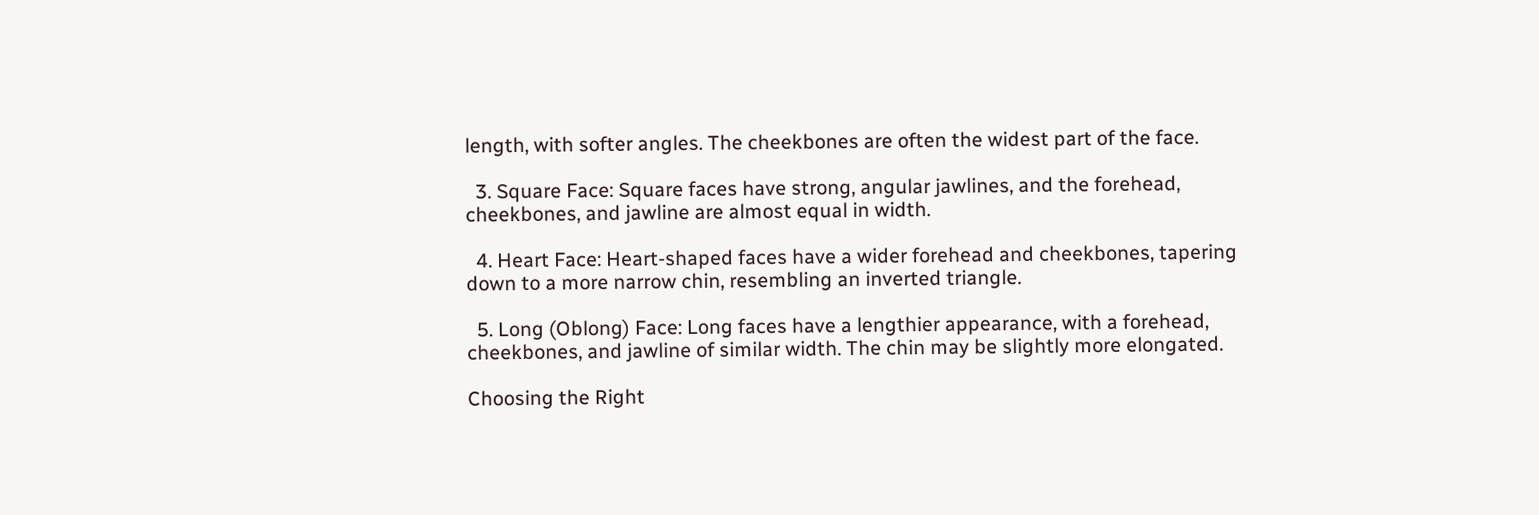length, with softer angles. The cheekbones are often the widest part of the face.

  3. Square Face: Square faces have strong, angular jawlines, and the forehead, cheekbones, and jawline are almost equal in width.

  4. Heart Face: Heart-shaped faces have a wider forehead and cheekbones, tapering down to a more narrow chin, resembling an inverted triangle.

  5. Long (Oblong) Face: Long faces have a lengthier appearance, with a forehead, cheekbones, and jawline of similar width. The chin may be slightly more elongated.

Choosing the Right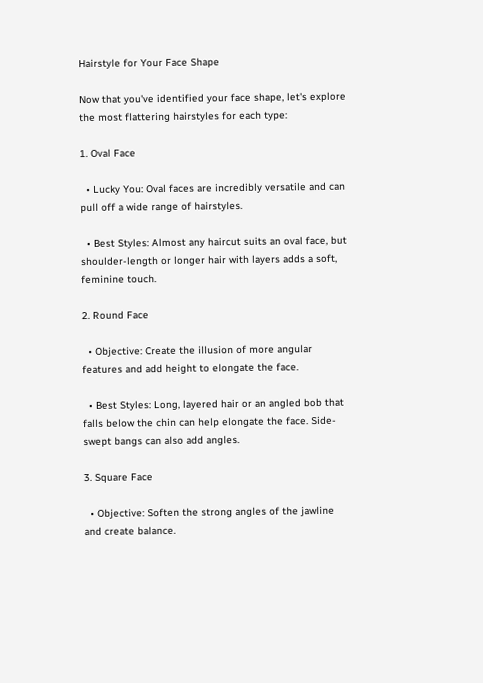Hairstyle for Your Face Shape

Now that you've identified your face shape, let's explore the most flattering hairstyles for each type:

1. Oval Face

  • Lucky You: Oval faces are incredibly versatile and can pull off a wide range of hairstyles.

  • Best Styles: Almost any haircut suits an oval face, but shoulder-length or longer hair with layers adds a soft, feminine touch.

2. Round Face

  • Objective: Create the illusion of more angular features and add height to elongate the face.

  • Best Styles: Long, layered hair or an angled bob that falls below the chin can help elongate the face. Side-swept bangs can also add angles.

3. Square Face

  • Objective: Soften the strong angles of the jawline and create balance.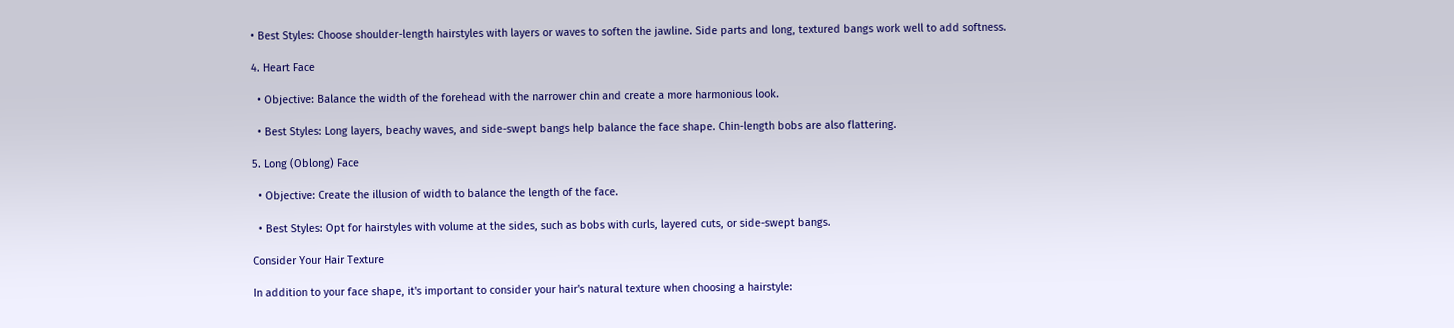• Best Styles: Choose shoulder-length hairstyles with layers or waves to soften the jawline. Side parts and long, textured bangs work well to add softness.

4. Heart Face

  • Objective: Balance the width of the forehead with the narrower chin and create a more harmonious look.

  • Best Styles: Long layers, beachy waves, and side-swept bangs help balance the face shape. Chin-length bobs are also flattering.

5. Long (Oblong) Face

  • Objective: Create the illusion of width to balance the length of the face.

  • Best Styles: Opt for hairstyles with volume at the sides, such as bobs with curls, layered cuts, or side-swept bangs.

Consider Your Hair Texture

In addition to your face shape, it's important to consider your hair's natural texture when choosing a hairstyle: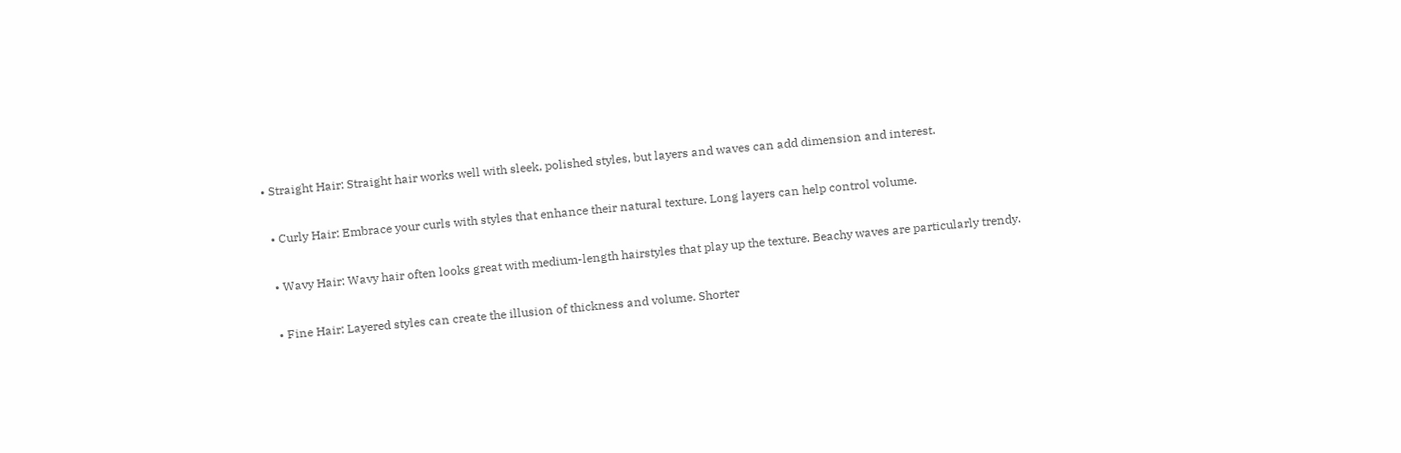• Straight Hair: Straight hair works well with sleek, polished styles, but layers and waves can add dimension and interest.

  • Curly Hair: Embrace your curls with styles that enhance their natural texture. Long layers can help control volume.

  • Wavy Hair: Wavy hair often looks great with medium-length hairstyles that play up the texture. Beachy waves are particularly trendy.

  • Fine Hair: Layered styles can create the illusion of thickness and volume. Shorter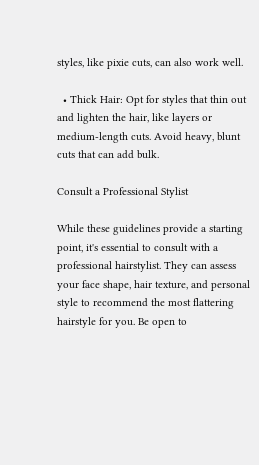styles, like pixie cuts, can also work well.

  • Thick Hair: Opt for styles that thin out and lighten the hair, like layers or medium-length cuts. Avoid heavy, blunt cuts that can add bulk.

Consult a Professional Stylist

While these guidelines provide a starting point, it's essential to consult with a professional hairstylist. They can assess your face shape, hair texture, and personal style to recommend the most flattering hairstyle for you. Be open to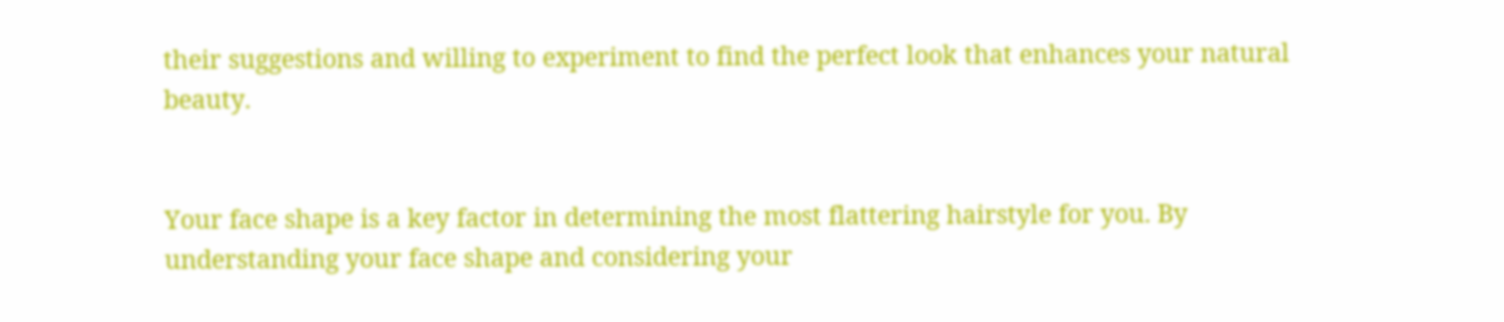their suggestions and willing to experiment to find the perfect look that enhances your natural beauty.


Your face shape is a key factor in determining the most flattering hairstyle for you. By understanding your face shape and considering your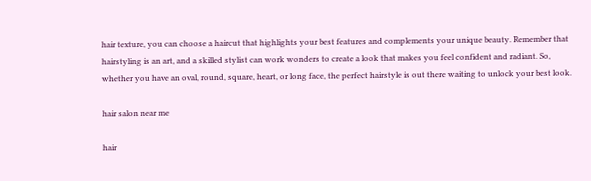hair texture, you can choose a haircut that highlights your best features and complements your unique beauty. Remember that hairstyling is an art, and a skilled stylist can work wonders to create a look that makes you feel confident and radiant. So, whether you have an oval, round, square, heart, or long face, the perfect hairstyle is out there waiting to unlock your best look.

hair salon near me

hair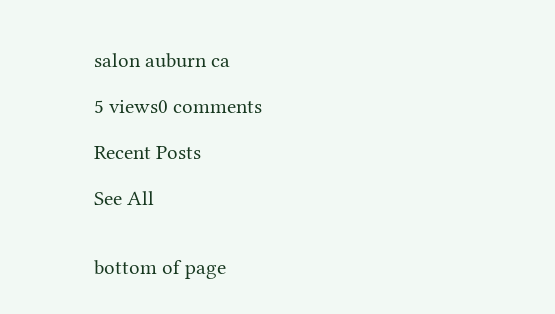salon auburn ca

5 views0 comments

Recent Posts

See All


bottom of page